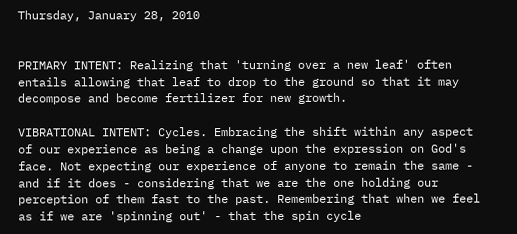Thursday, January 28, 2010


PRIMARY INTENT: Realizing that 'turning over a new leaf' often entails allowing that leaf to drop to the ground so that it may decompose and become fertilizer for new growth.

VIBRATIONAL INTENT: Cycles. Embracing the shift within any aspect of our experience as being a change upon the expression on God's face. Not expecting our experience of anyone to remain the same - and if it does - considering that we are the one holding our perception of them fast to the past. Remembering that when we feel as if we are 'spinning out' - that the spin cycle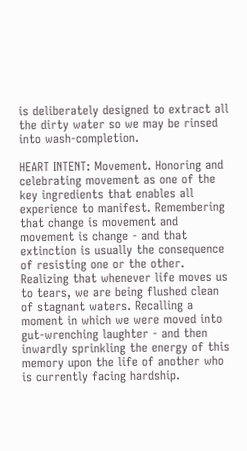is deliberately designed to extract all the dirty water so we may be rinsed into wash-completion.

HEART INTENT: Movement. Honoring and celebrating movement as one of the key ingredients that enables all experience to manifest. Remembering that change is movement and movement is change - and that extinction is usually the consequence of resisting one or the other. Realizing that whenever life moves us to tears, we are being flushed clean of stagnant waters. Recalling a moment in which we were moved into gut-wrenching laughter - and then inwardly sprinkling the energy of this memory upon the life of another who is currently facing hardship.